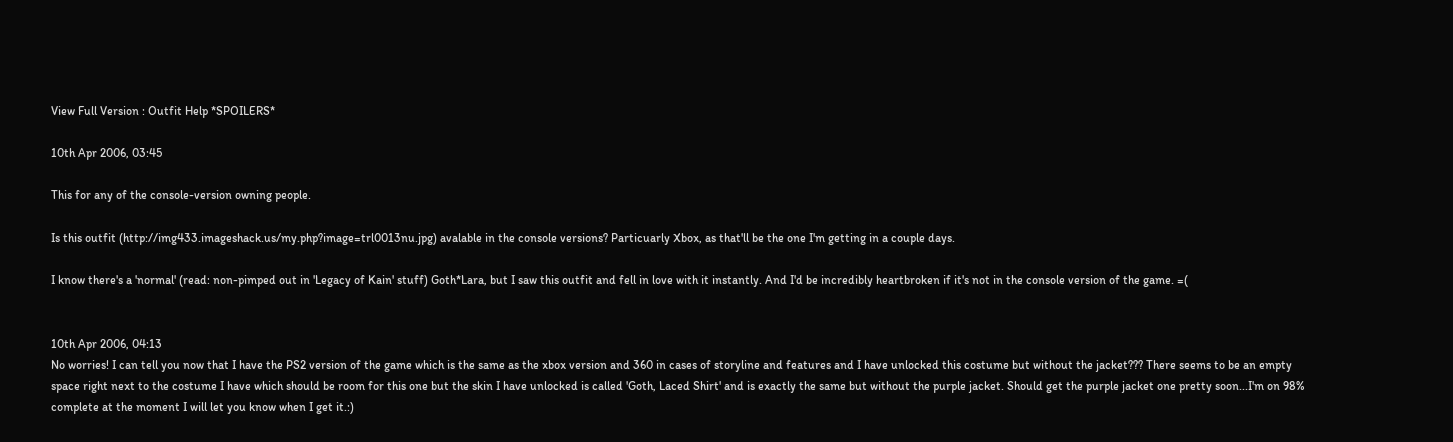View Full Version : Outfit Help *SPOILERS*

10th Apr 2006, 03:45

This for any of the console-version owning people.

Is this outfit (http://img433.imageshack.us/my.php?image=trl0013nu.jpg) avalable in the console versions? Particuarly Xbox, as that'll be the one I'm getting in a couple days.

I know there's a 'normal' (read: non-pimped out in 'Legacy of Kain' stuff) Goth*Lara, but I saw this outfit and fell in love with it instantly. And I'd be incredibly heartbroken if it's not in the console version of the game. =(


10th Apr 2006, 04:13
No worries! I can tell you now that I have the PS2 version of the game which is the same as the xbox version and 360 in cases of storyline and features and I have unlocked this costume but without the jacket??? There seems to be an empty space right next to the costume I have which should be room for this one but the skin I have unlocked is called 'Goth, Laced Shirt' and is exactly the same but without the purple jacket. Should get the purple jacket one pretty soon...I'm on 98% complete at the moment I will let you know when I get it.:)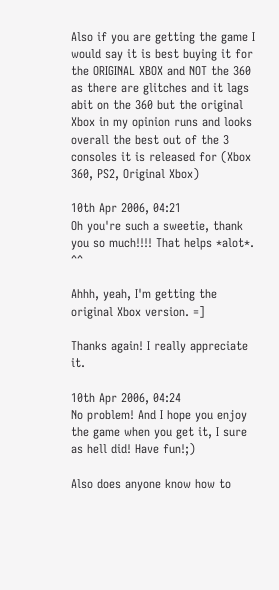Also if you are getting the game I would say it is best buying it for the ORIGINAL XBOX and NOT the 360 as there are glitches and it lags abit on the 360 but the original Xbox in my opinion runs and looks overall the best out of the 3 consoles it is released for (Xbox 360, PS2, Original Xbox)

10th Apr 2006, 04:21
Oh you're such a sweetie, thank you so much!!!! That helps *alot*. ^^

Ahhh, yeah, I'm getting the original Xbox version. =]

Thanks again! I really appreciate it.

10th Apr 2006, 04:24
No problem! And I hope you enjoy the game when you get it, I sure as hell did! Have fun!;)

Also does anyone know how to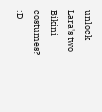unlock Lara's two Bikini costumes? :D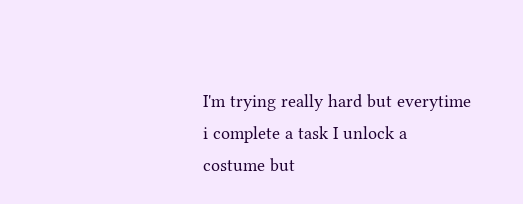I'm trying really hard but everytime i complete a task I unlock a costume but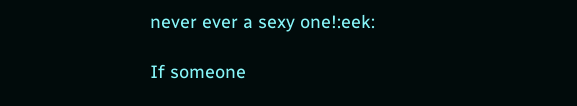never ever a sexy one!:eek:

If someone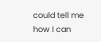could tell me how I can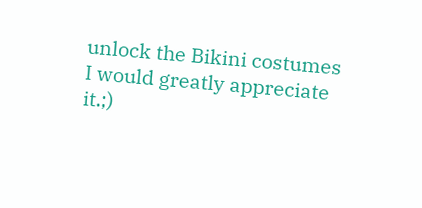unlock the Bikini costumes I would greatly appreciate it.;)